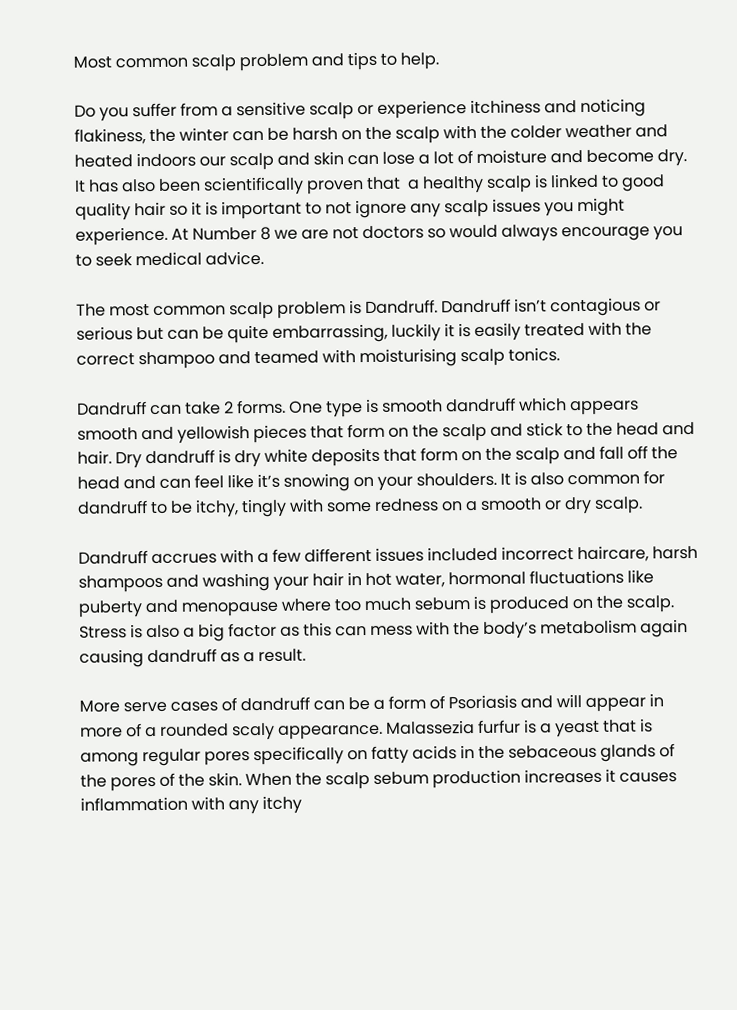Most common scalp problem and tips to help.

Do you suffer from a sensitive scalp or experience itchiness and noticing flakiness, the winter can be harsh on the scalp with the colder weather and heated indoors our scalp and skin can lose a lot of moisture and become dry. It has also been scientifically proven that  a healthy scalp is linked to good quality hair so it is important to not ignore any scalp issues you might experience. At Number 8 we are not doctors so would always encourage you to seek medical advice.

The most common scalp problem is Dandruff. Dandruff isn’t contagious or serious but can be quite embarrassing, luckily it is easily treated with the correct shampoo and teamed with moisturising scalp tonics.

Dandruff can take 2 forms. One type is smooth dandruff which appears smooth and yellowish pieces that form on the scalp and stick to the head and hair. Dry dandruff is dry white deposits that form on the scalp and fall off the head and can feel like it’s snowing on your shoulders. It is also common for dandruff to be itchy, tingly with some redness on a smooth or dry scalp.

Dandruff accrues with a few different issues included incorrect haircare, harsh shampoos and washing your hair in hot water, hormonal fluctuations like puberty and menopause where too much sebum is produced on the scalp. Stress is also a big factor as this can mess with the body’s metabolism again causing dandruff as a result.

More serve cases of dandruff can be a form of Psoriasis and will appear in more of a rounded scaly appearance. Malassezia furfur is a yeast that is among regular pores specifically on fatty acids in the sebaceous glands of the pores of the skin. When the scalp sebum production increases it causes inflammation with any itchy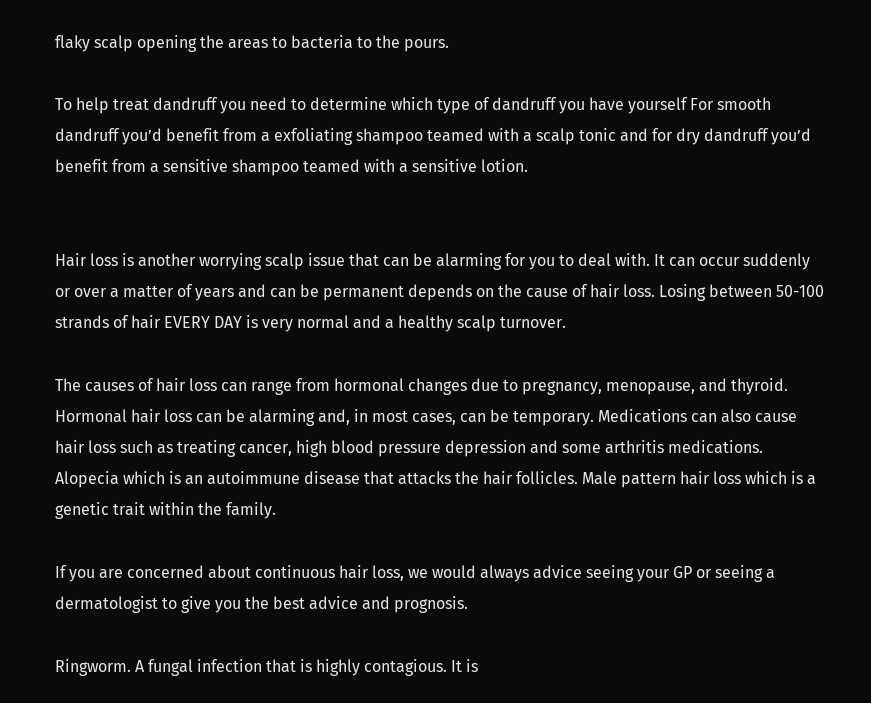flaky scalp opening the areas to bacteria to the pours.

To help treat dandruff you need to determine which type of dandruff you have yourself For smooth dandruff you’d benefit from a exfoliating shampoo teamed with a scalp tonic and for dry dandruff you’d benefit from a sensitive shampoo teamed with a sensitive lotion.


Hair loss is another worrying scalp issue that can be alarming for you to deal with. It can occur suddenly or over a matter of years and can be permanent depends on the cause of hair loss. Losing between 50-100 strands of hair EVERY DAY is very normal and a healthy scalp turnover.

The causes of hair loss can range from hormonal changes due to pregnancy, menopause, and thyroid. Hormonal hair loss can be alarming and, in most cases, can be temporary. Medications can also cause hair loss such as treating cancer, high blood pressure depression and some arthritis medications. Alopecia which is an autoimmune disease that attacks the hair follicles. Male pattern hair loss which is a genetic trait within the family.

If you are concerned about continuous hair loss, we would always advice seeing your GP or seeing a dermatologist to give you the best advice and prognosis.

Ringworm. A fungal infection that is highly contagious. It is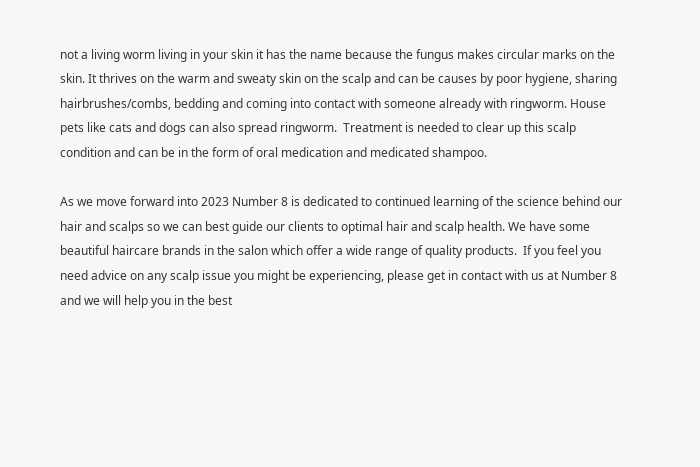not a living worm living in your skin it has the name because the fungus makes circular marks on the skin. It thrives on the warm and sweaty skin on the scalp and can be causes by poor hygiene, sharing hairbrushes/combs, bedding and coming into contact with someone already with ringworm. House pets like cats and dogs can also spread ringworm.  Treatment is needed to clear up this scalp condition and can be in the form of oral medication and medicated shampoo.

As we move forward into 2023 Number 8 is dedicated to continued learning of the science behind our hair and scalps so we can best guide our clients to optimal hair and scalp health. We have some beautiful haircare brands in the salon which offer a wide range of quality products.  If you feel you need advice on any scalp issue you might be experiencing, please get in contact with us at Number 8 and we will help you in the best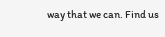way that we can. Find us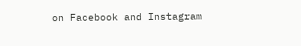on Facebook and Instagram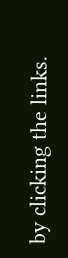by clicking the links.